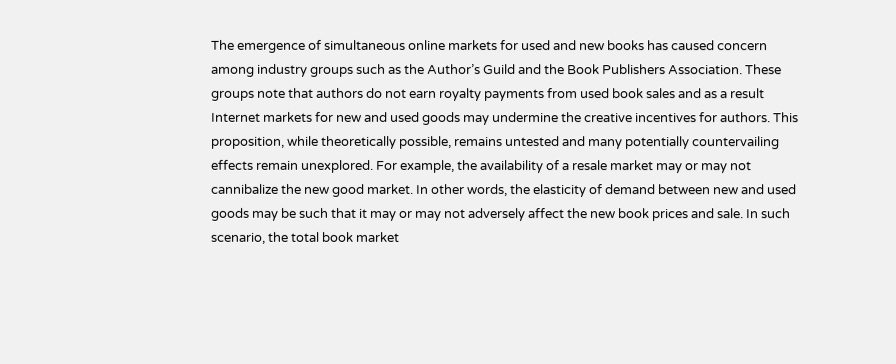The emergence of simultaneous online markets for used and new books has caused concern among industry groups such as the Author’s Guild and the Book Publishers Association. These groups note that authors do not earn royalty payments from used book sales and as a result Internet markets for new and used goods may undermine the creative incentives for authors. This proposition, while theoretically possible, remains untested and many potentially countervailing effects remain unexplored. For example, the availability of a resale market may or may not cannibalize the new good market. In other words, the elasticity of demand between new and used goods may be such that it may or may not adversely affect the new book prices and sale. In such scenario, the total book market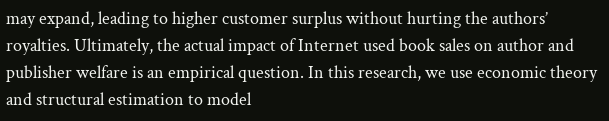may expand, leading to higher customer surplus without hurting the authors’ royalties. Ultimately, the actual impact of Internet used book sales on author and publisher welfare is an empirical question. In this research, we use economic theory and structural estimation to model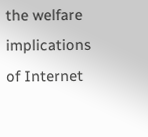the welfare implications of Internet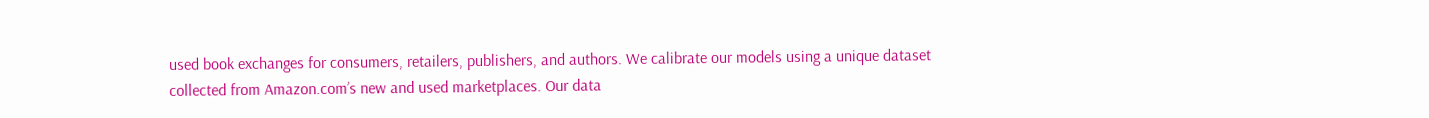used book exchanges for consumers, retailers, publishers, and authors. We calibrate our models using a unique dataset collected from Amazon.com’s new and used marketplaces. Our data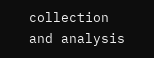collection and analysis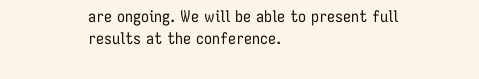are ongoing. We will be able to present full results at the conference.